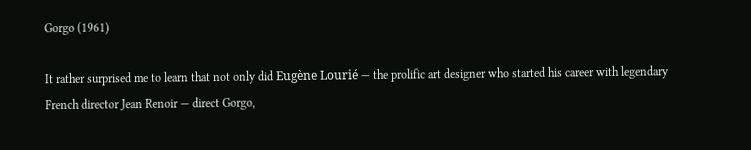Gorgo (1961)

It rather surprised me to learn that not only did Eugène Lourié — the prolific art designer who started his career with legendary French director Jean Renoir — direct Gorgo,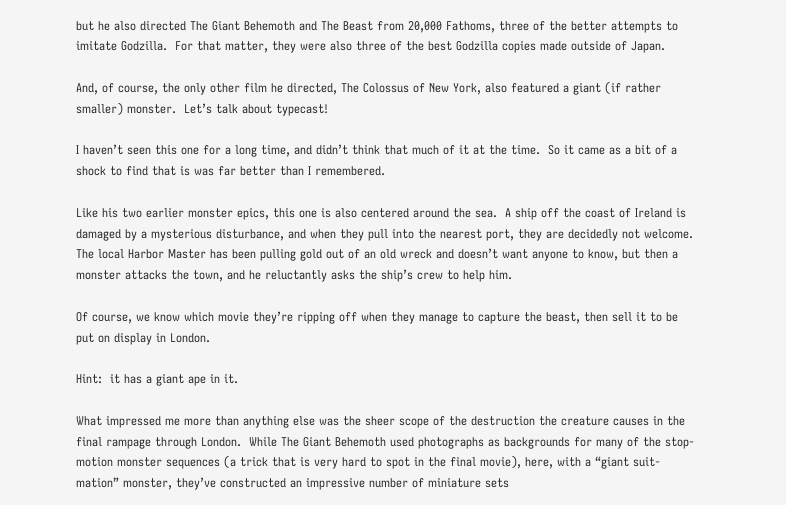but he also directed The Giant Behemoth and The Beast from 20,000 Fathoms, three of the better attempts to imitate Godzilla.  For that matter, they were also three of the best Godzilla copies made outside of Japan.

And, of course, the only other film he directed, The Colossus of New York, also featured a giant (if rather smaller) monster.  Let’s talk about typecast!

I haven’t seen this one for a long time, and didn’t think that much of it at the time.  So it came as a bit of a shock to find that is was far better than I remembered.

Like his two earlier monster epics, this one is also centered around the sea.  A ship off the coast of Ireland is damaged by a mysterious disturbance, and when they pull into the nearest port, they are decidedly not welcome.  The local Harbor Master has been pulling gold out of an old wreck and doesn’t want anyone to know, but then a monster attacks the town, and he reluctantly asks the ship’s crew to help him.

Of course, we know which movie they’re ripping off when they manage to capture the beast, then sell it to be put on display in London.

Hint:  it has a giant ape in it.

What impressed me more than anything else was the sheer scope of the destruction the creature causes in the final rampage through London.  While The Giant Behemoth used photographs as backgrounds for many of the stop-motion monster sequences (a trick that is very hard to spot in the final movie), here, with a “giant suit-mation” monster, they’ve constructed an impressive number of miniature sets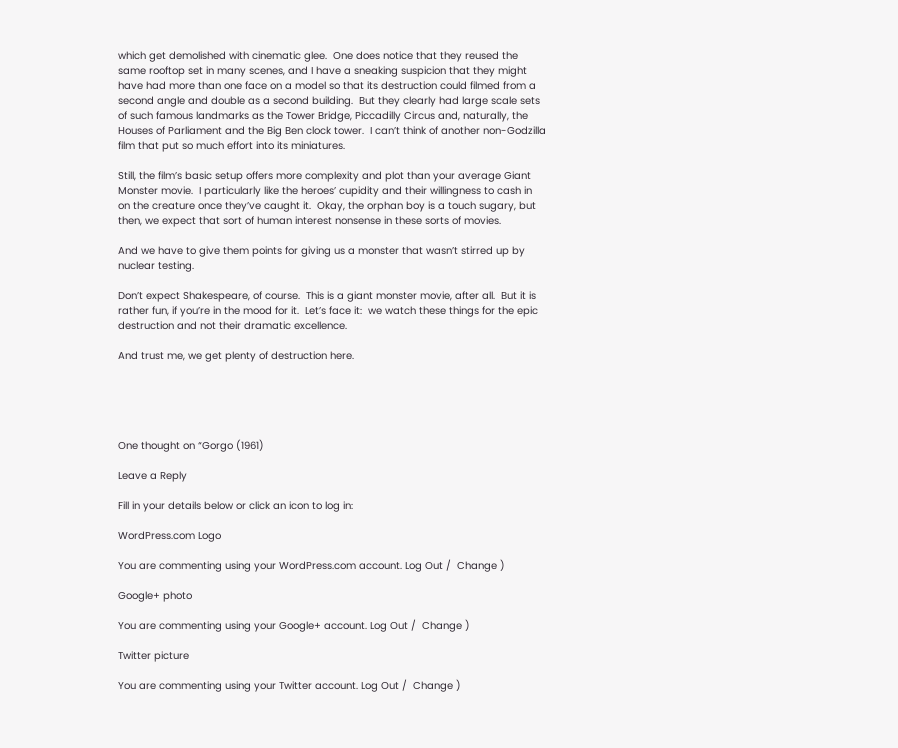which get demolished with cinematic glee.  One does notice that they reused the same rooftop set in many scenes, and I have a sneaking suspicion that they might have had more than one face on a model so that its destruction could filmed from a second angle and double as a second building.  But they clearly had large scale sets of such famous landmarks as the Tower Bridge, Piccadilly Circus and, naturally, the Houses of Parliament and the Big Ben clock tower.  I can’t think of another non-Godzilla film that put so much effort into its miniatures.

Still, the film’s basic setup offers more complexity and plot than your average Giant Monster movie.  I particularly like the heroes’ cupidity and their willingness to cash in on the creature once they’ve caught it.  Okay, the orphan boy is a touch sugary, but then, we expect that sort of human interest nonsense in these sorts of movies.

And we have to give them points for giving us a monster that wasn’t stirred up by nuclear testing.

Don’t expect Shakespeare, of course.  This is a giant monster movie, after all.  But it is rather fun, if you’re in the mood for it.  Let’s face it:  we watch these things for the epic destruction and not their dramatic excellence.

And trust me, we get plenty of destruction here.





One thought on “Gorgo (1961)

Leave a Reply

Fill in your details below or click an icon to log in:

WordPress.com Logo

You are commenting using your WordPress.com account. Log Out /  Change )

Google+ photo

You are commenting using your Google+ account. Log Out /  Change )

Twitter picture

You are commenting using your Twitter account. Log Out /  Change )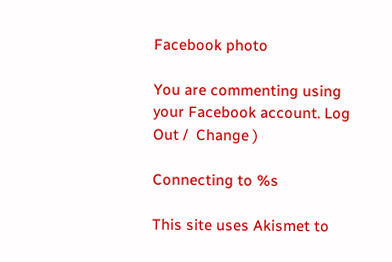Facebook photo

You are commenting using your Facebook account. Log Out /  Change )

Connecting to %s

This site uses Akismet to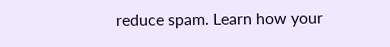reduce spam. Learn how your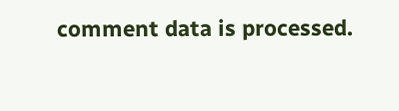comment data is processed.